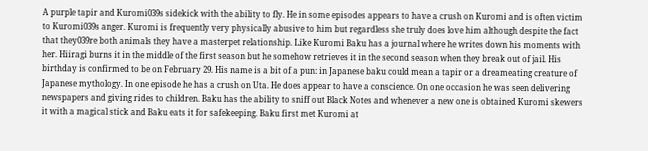A purple tapir and Kuromi039s sidekick with the ability to fly. He in some episodes appears to have a crush on Kuromi and is often victim to Kuromi039s anger. Kuromi is frequently very physically abusive to him but regardless she truly does love him although despite the fact that they039re both animals they have a masterpet relationship. Like Kuromi Baku has a journal where he writes down his moments with her. Hiiragi burns it in the middle of the first season but he somehow retrieves it in the second season when they break out of jail. His birthday is confirmed to be on February 29. His name is a bit of a pun: in Japanese baku could mean a tapir or a dreameating creature of Japanese mythology. In one episode he has a crush on Uta. He does appear to have a conscience. On one occasion he was seen delivering newspapers and giving rides to children. Baku has the ability to sniff out Black Notes and whenever a new one is obtained Kuromi skewers it with a magical stick and Baku eats it for safekeeping. Baku first met Kuromi at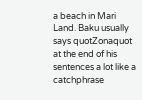a beach in Mari Land. Baku usually says quotZonaquot at the end of his sentences a lot like a catchphrase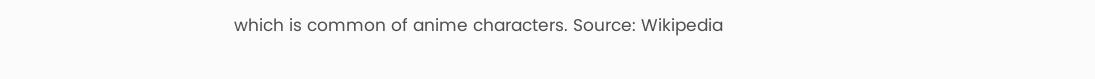which is common of anime characters. Source: Wikipedia